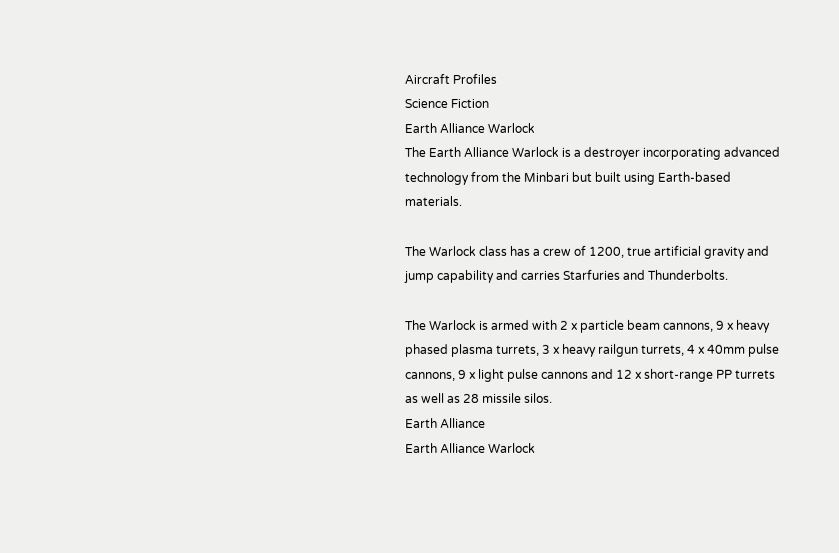Aircraft Profiles
Science Fiction
Earth Alliance Warlock
The Earth Alliance Warlock is a destroyer incorporating advanced technology from the Minbari but built using Earth-based materials.

The Warlock class has a crew of 1200, true artificial gravity and jump capability and carries Starfuries and Thunderbolts.

The Warlock is armed with 2 x particle beam cannons, 9 x heavy phased plasma turrets, 3 x heavy railgun turrets, 4 x 40mm pulse cannons, 9 x light pulse cannons and 12 x short-range PP turrets as well as 28 missile silos.
Earth Alliance
Earth Alliance Warlock